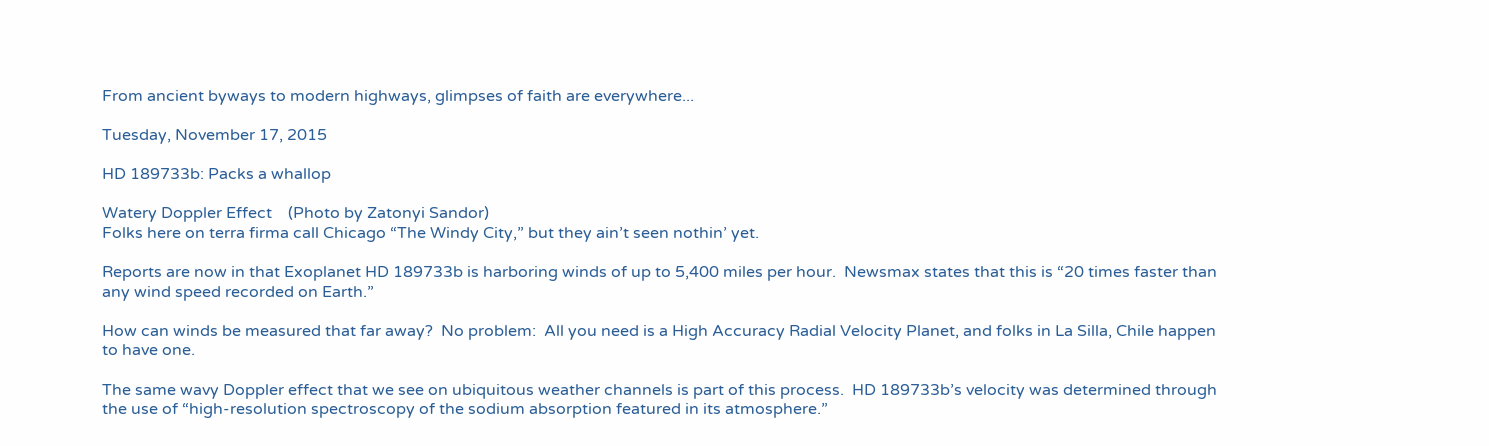From ancient byways to modern highways, glimpses of faith are everywhere...

Tuesday, November 17, 2015

HD 189733b: Packs a whallop

Watery Doppler Effect    (Photo by Zatonyi Sandor)
Folks here on terra firma call Chicago “The Windy City,” but they ain’t seen nothin’ yet.

Reports are now in that Exoplanet HD 189733b is harboring winds of up to 5,400 miles per hour.  Newsmax states that this is “20 times faster than any wind speed recorded on Earth.”

How can winds be measured that far away?  No problem:  All you need is a High Accuracy Radial Velocity Planet, and folks in La Silla, Chile happen to have one.

The same wavy Doppler effect that we see on ubiquitous weather channels is part of this process.  HD 189733b’s velocity was determined through the use of “high-resolution spectroscopy of the sodium absorption featured in its atmosphere.”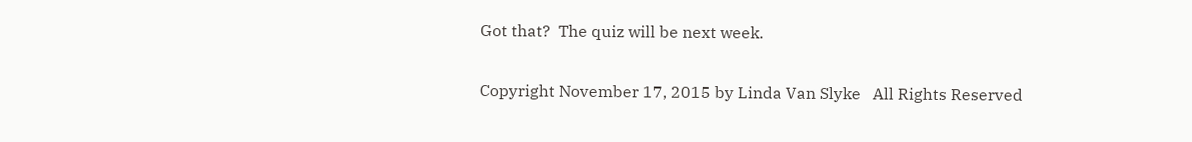Got that?  The quiz will be next week.

Copyright November 17, 2015 by Linda Van Slyke   All Rights Reserved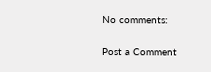No comments:

Post a Comment